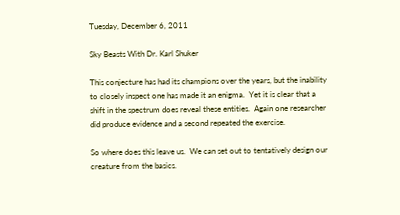Tuesday, December 6, 2011

Sky Beasts With Dr. Karl Shuker

This conjecture has had its champions over the years, but the inability to closely inspect one has made it an enigma.  Yet it is clear that a shift in the spectrum does reveal these entities.  Again one researcher did produce evidence and a second repeated the exercise.

So where does this leave us.  We can set out to tentatively design our creature from the basics.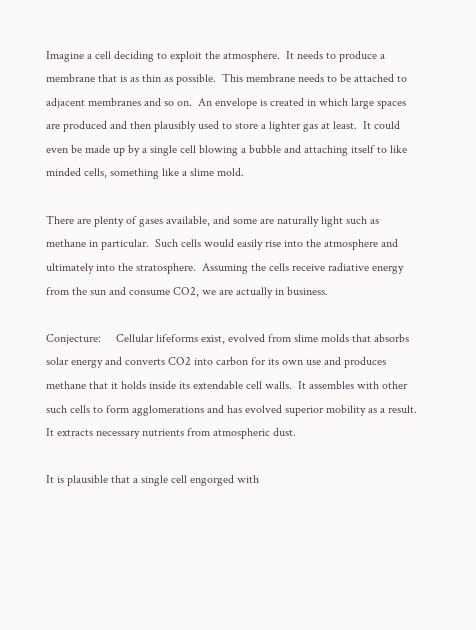Imagine a cell deciding to exploit the atmosphere.  It needs to produce a membrane that is as thin as possible.  This membrane needs to be attached to adjacent membranes and so on.  An envelope is created in which large spaces are produced and then plausibly used to store a lighter gas at least.  It could even be made up by a single cell blowing a bubble and attaching itself to like minded cells, something like a slime mold.

There are plenty of gases available, and some are naturally light such as methane in particular.  Such cells would easily rise into the atmosphere and ultimately into the stratosphere.  Assuming the cells receive radiative energy from the sun and consume CO2, we are actually in business.

Conjecture:     Cellular lifeforms exist, evolved from slime molds that absorbs solar energy and converts CO2 into carbon for its own use and produces methane that it holds inside its extendable cell walls.  It assembles with other such cells to form agglomerations and has evolved superior mobility as a result.  It extracts necessary nutrients from atmospheric dust.

It is plausible that a single cell engorged with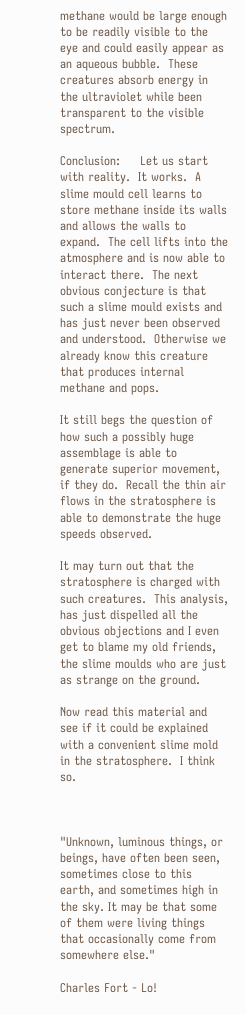methane would be large enough to be readily visible to the eye and could easily appear as an aqueous bubble.  These creatures absorb energy in the ultraviolet while been transparent to the visible spectrum.

Conclusion:     Let us start with reality.  It works.  A slime mould cell learns to store methane inside its walls and allows the walls to expand.  The cell lifts into the atmosphere and is now able to interact there.  The next obvious conjecture is that such a slime mould exists and has just never been observed and understood.  Otherwise we already know this creature that produces internal methane and pops.

It still begs the question of how such a possibly huge assemblage is able to generate superior movement, if they do.  Recall the thin air flows in the stratosphere is able to demonstrate the huge speeds observed.

It may turn out that the stratosphere is charged with such creatures.  This analysis, has just dispelled all the obvious objections and I even get to blame my old friends, the slime moulds who are just as strange on the ground.

Now read this material and see if it could be explained with a convenient slime mold in the stratosphere.  I think so.



"Unknown, luminous things, or beings, have often been seen, sometimes close to this earth, and sometimes high in the sky. It may be that some of them were living things that occasionally come from somewhere else."

Charles Fort - Lo!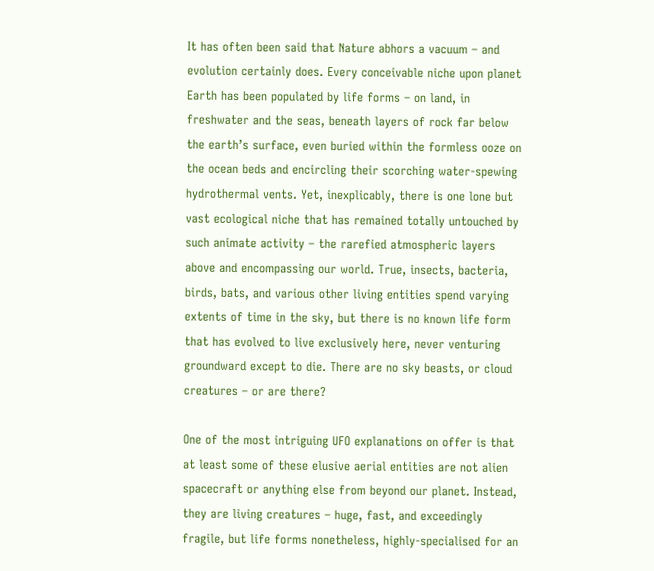It has often been said that Nature abhors a vacuum – and evolution certainly does. Every conceivable niche upon planet Earth has been populated by life forms – on land, in freshwater and the seas, beneath layers of rock far below the earth’s surface, even buried within the formless ooze on the ocean beds and encircling their scorching water-spewing hydrothermal vents. Yet, inexplicably, there is one lone but vast ecological niche that has remained totally untouched by such animate activity – the rarefied atmospheric layers above and encompassing our world. True, insects, bacteria, birds, bats, and various other living entities spend varying extents of time in the sky, but there is no known life form that has evolved to live exclusively here, never venturing groundward except to die. There are no sky beasts, or cloud creatures – or are there?

One of the most intriguing UFO explanations on offer is that at least some of these elusive aerial entities are not alien spacecraft or anything else from beyond our planet. Instead, they are living creatures – huge, fast, and exceedingly fragile, but life forms nonetheless, highly-specialised for an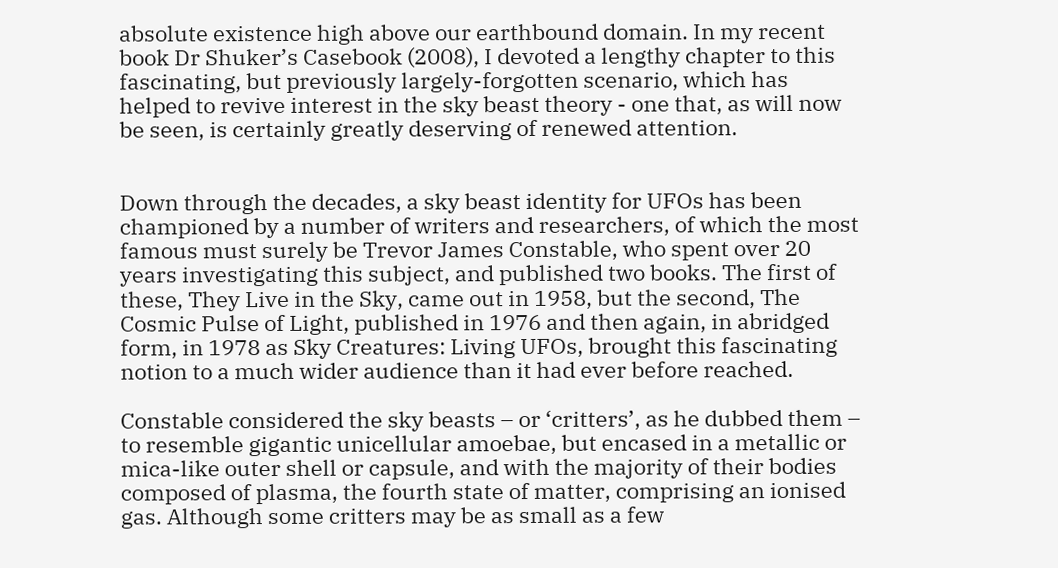absolute existence high above our earthbound domain. In my recent book Dr Shuker’s Casebook (2008), I devoted a lengthy chapter to this fascinating, but previously largely-forgotten scenario, which has helped to revive interest in the sky beast theory - one that, as will now be seen, is certainly greatly deserving of renewed attention.


Down through the decades, a sky beast identity for UFOs has been championed by a number of writers and researchers, of which the most famous must surely be Trevor James Constable, who spent over 20 years investigating this subject, and published two books. The first of these, They Live in the Sky, came out in 1958, but the second, The Cosmic Pulse of Light, published in 1976 and then again, in abridged form, in 1978 as Sky Creatures: Living UFOs, brought this fascinating notion to a much wider audience than it had ever before reached.

Constable considered the sky beasts – or ‘critters’, as he dubbed them – to resemble gigantic unicellular amoebae, but encased in a metallic or mica-like outer shell or capsule, and with the majority of their bodies composed of plasma, the fourth state of matter, comprising an ionised gas. Although some critters may be as small as a few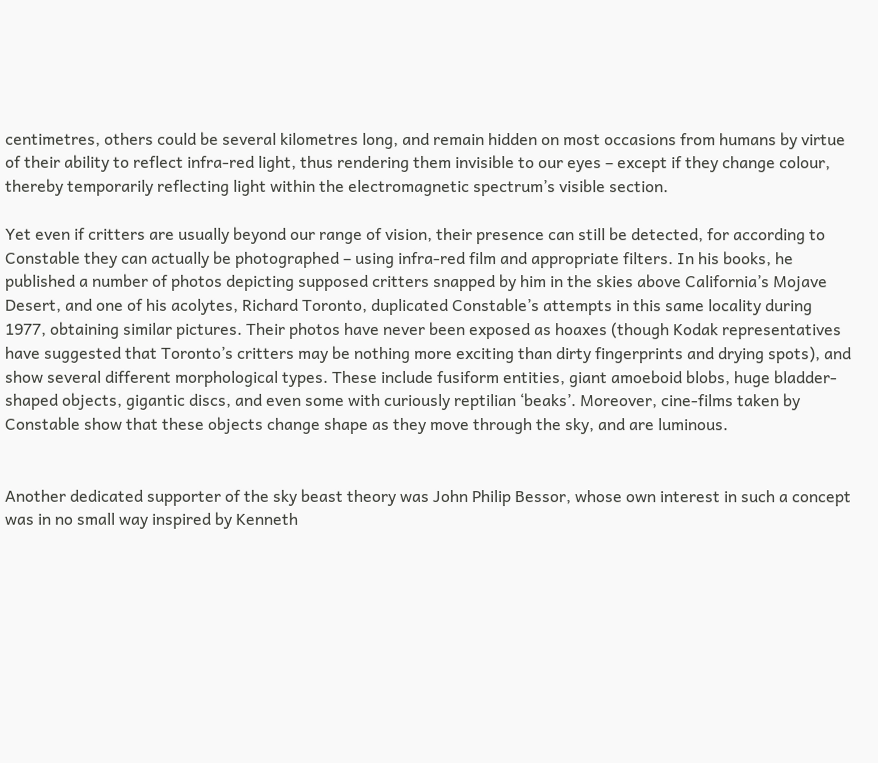centimetres, others could be several kilometres long, and remain hidden on most occasions from humans by virtue of their ability to reflect infra-red light, thus rendering them invisible to our eyes – except if they change colour, thereby temporarily reflecting light within the electromagnetic spectrum’s visible section.

Yet even if critters are usually beyond our range of vision, their presence can still be detected, for according to Constable they can actually be photographed – using infra-red film and appropriate filters. In his books, he published a number of photos depicting supposed critters snapped by him in the skies above California’s Mojave Desert, and one of his acolytes, Richard Toronto, duplicated Constable’s attempts in this same locality during 1977, obtaining similar pictures. Their photos have never been exposed as hoaxes (though Kodak representatives have suggested that Toronto’s critters may be nothing more exciting than dirty fingerprints and drying spots), and show several different morphological types. These include fusiform entities, giant amoeboid blobs, huge bladder-shaped objects, gigantic discs, and even some with curiously reptilian ‘beaks’. Moreover, cine-films taken by Constable show that these objects change shape as they move through the sky, and are luminous.


Another dedicated supporter of the sky beast theory was John Philip Bessor, whose own interest in such a concept was in no small way inspired by Kenneth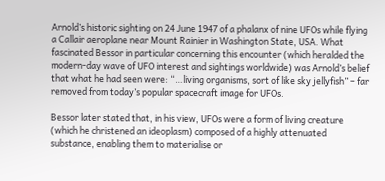Arnold’s historic sighting on 24 June 1947 of a phalanx of nine UFOs while flying a Callair aeroplane near Mount Rainier in Washington State, USA. What fascinated Bessor in particular concerning this encounter (which heralded the modern-day wave of UFO interest and sightings worldwide) was Arnold’s belief that what he had seen were: “…living organisms, sort of like sky jellyfish” – far removed from today’s popular spacecraft image for UFOs.

Bessor later stated that, in his view, UFOs were a form of living creature (which he christened an ideoplasm) composed of a highly attenuated substance, enabling them to materialise or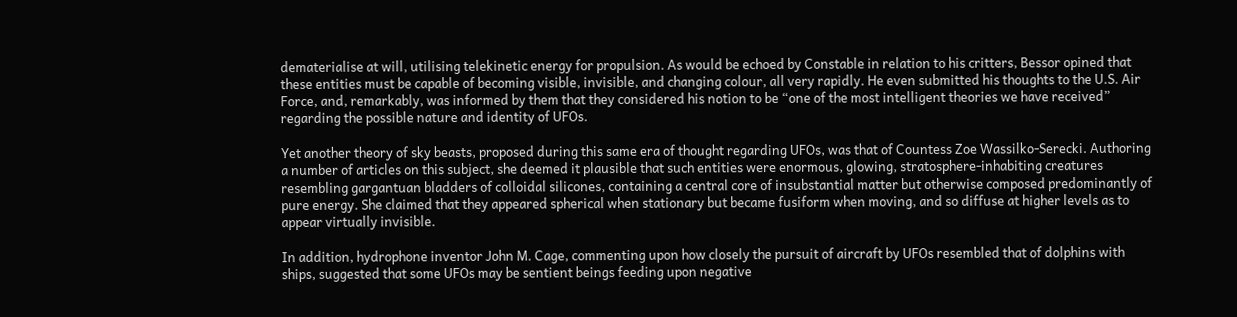dematerialise at will, utilising telekinetic energy for propulsion. As would be echoed by Constable in relation to his critters, Bessor opined that these entities must be capable of becoming visible, invisible, and changing colour, all very rapidly. He even submitted his thoughts to the U.S. Air Force, and, remarkably, was informed by them that they considered his notion to be “one of the most intelligent theories we have received” regarding the possible nature and identity of UFOs.

Yet another theory of sky beasts, proposed during this same era of thought regarding UFOs, was that of Countess Zoe Wassilko-Serecki. Authoring a number of articles on this subject, she deemed it plausible that such entities were enormous, glowing, stratosphere-inhabiting creatures resembling gargantuan bladders of colloidal silicones, containing a central core of insubstantial matter but otherwise composed predominantly of pure energy. She claimed that they appeared spherical when stationary but became fusiform when moving, and so diffuse at higher levels as to appear virtually invisible.

In addition, hydrophone inventor John M. Cage, commenting upon how closely the pursuit of aircraft by UFOs resembled that of dolphins with ships, suggested that some UFOs may be sentient beings feeding upon negative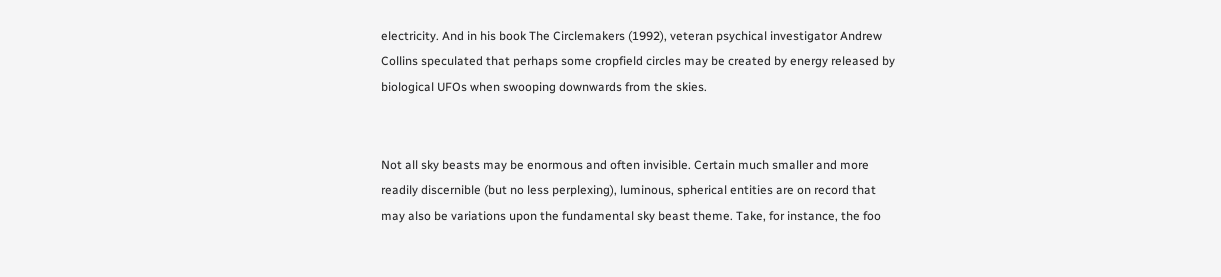electricity. And in his book The Circlemakers (1992), veteran psychical investigator Andrew Collins speculated that perhaps some cropfield circles may be created by energy released by biological UFOs when swooping downwards from the skies.


Not all sky beasts may be enormous and often invisible. Certain much smaller and more readily discernible (but no less perplexing), luminous, spherical entities are on record that may also be variations upon the fundamental sky beast theme. Take, for instance, the foo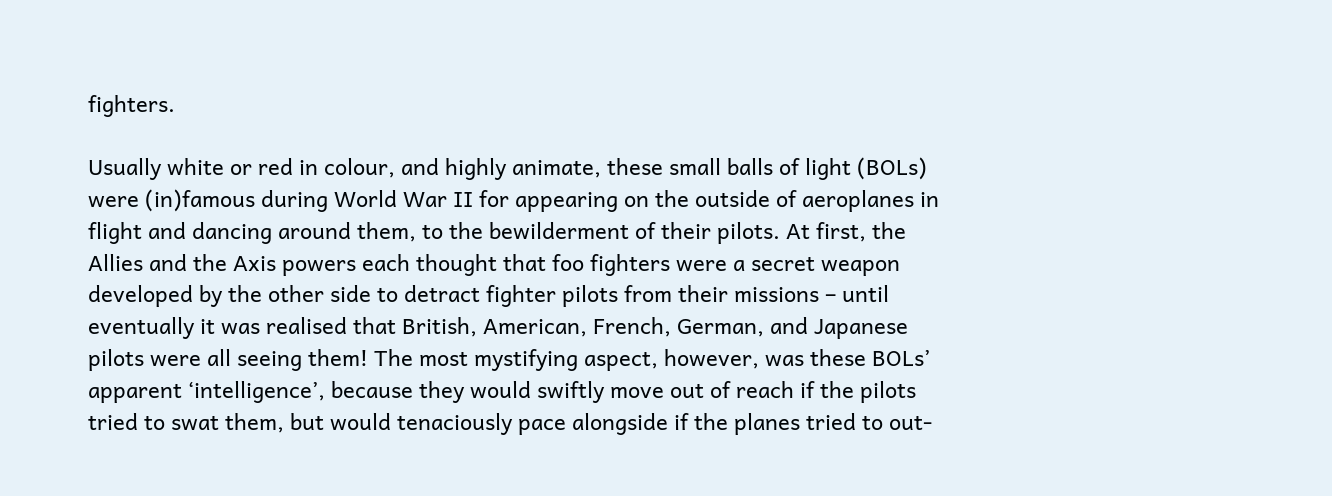fighters.

Usually white or red in colour, and highly animate, these small balls of light (BOLs) were (in)famous during World War II for appearing on the outside of aeroplanes in flight and dancing around them, to the bewilderment of their pilots. At first, the Allies and the Axis powers each thought that foo fighters were a secret weapon developed by the other side to detract fighter pilots from their missions – until eventually it was realised that British, American, French, German, and Japanese pilots were all seeing them! The most mystifying aspect, however, was these BOLs’ apparent ‘intelligence’, because they would swiftly move out of reach if the pilots tried to swat them, but would tenaciously pace alongside if the planes tried to out-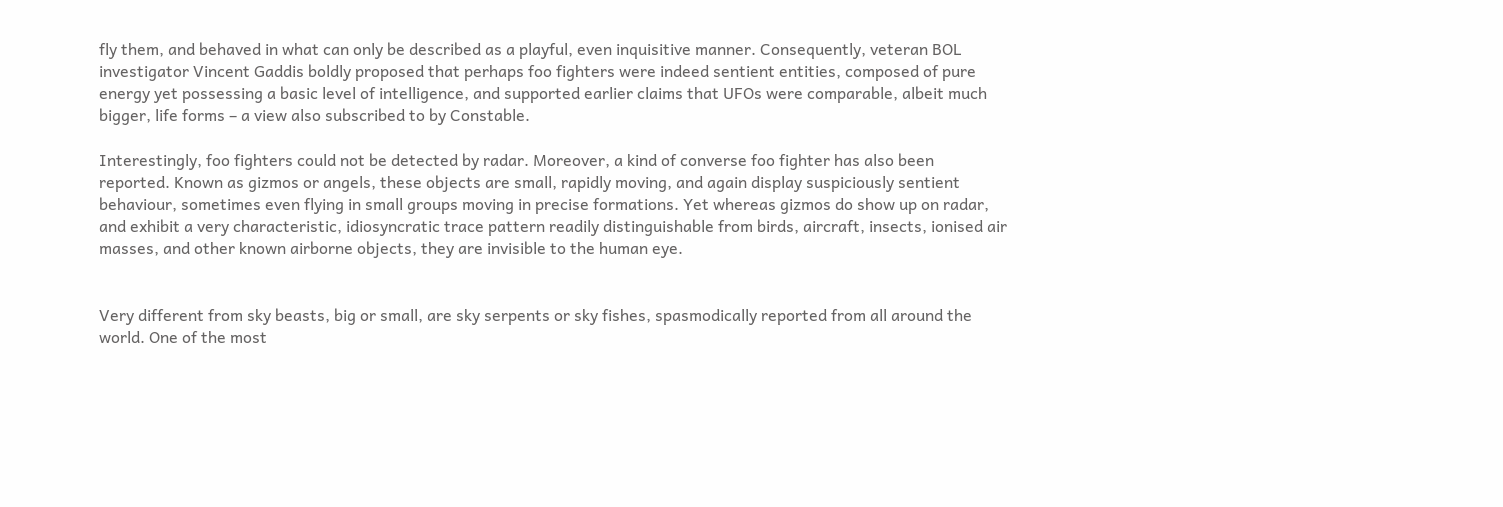fly them, and behaved in what can only be described as a playful, even inquisitive manner. Consequently, veteran BOL investigator Vincent Gaddis boldly proposed that perhaps foo fighters were indeed sentient entities, composed of pure energy yet possessing a basic level of intelligence, and supported earlier claims that UFOs were comparable, albeit much bigger, life forms – a view also subscribed to by Constable.

Interestingly, foo fighters could not be detected by radar. Moreover, a kind of converse foo fighter has also been reported. Known as gizmos or angels, these objects are small, rapidly moving, and again display suspiciously sentient behaviour, sometimes even flying in small groups moving in precise formations. Yet whereas gizmos do show up on radar, and exhibit a very characteristic, idiosyncratic trace pattern readily distinguishable from birds, aircraft, insects, ionised air masses, and other known airborne objects, they are invisible to the human eye.


Very different from sky beasts, big or small, are sky serpents or sky fishes, spasmodically reported from all around the world. One of the most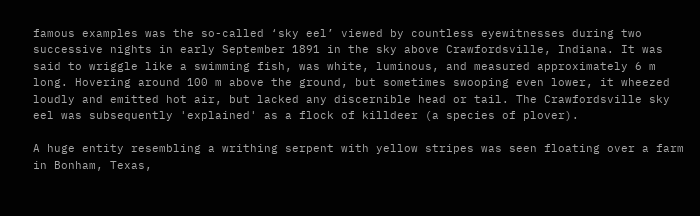famous examples was the so-called ‘sky eel’ viewed by countless eyewitnesses during two successive nights in early September 1891 in the sky above Crawfordsville, Indiana. It was said to wriggle like a swimming fish, was white, luminous, and measured approximately 6 m long. Hovering around 100 m above the ground, but sometimes swooping even lower, it wheezed loudly and emitted hot air, but lacked any discernible head or tail. The Crawfordsville sky eel was subsequently 'explained' as a flock of killdeer (a species of plover).

A huge entity resembling a writhing serpent with yellow stripes was seen floating over a farm in Bonham, Texas,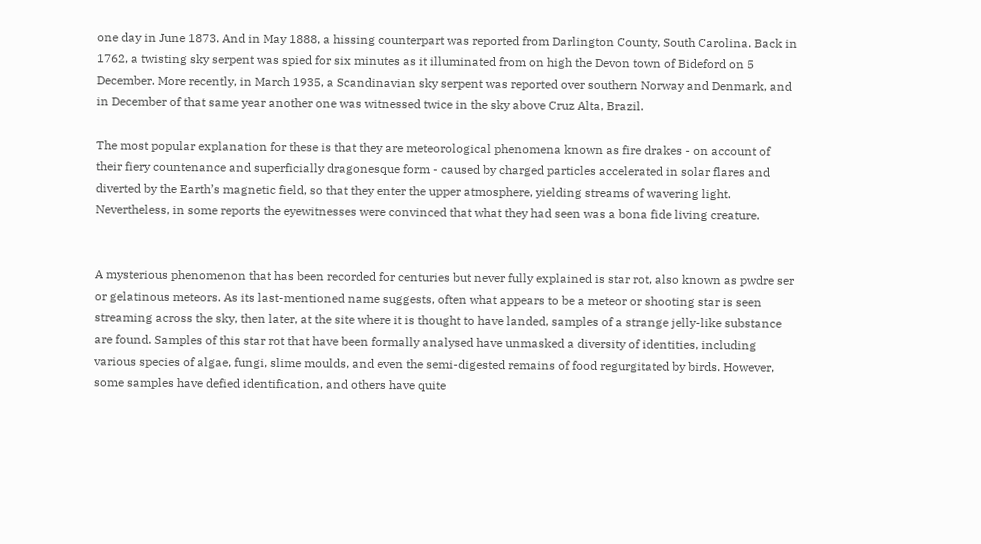one day in June 1873. And in May 1888, a hissing counterpart was reported from Darlington County, South Carolina. Back in 1762, a twisting sky serpent was spied for six minutes as it illuminated from on high the Devon town of Bideford on 5 December. More recently, in March 1935, a Scandinavian sky serpent was reported over southern Norway and Denmark, and in December of that same year another one was witnessed twice in the sky above Cruz Alta, Brazil.

The most popular explanation for these is that they are meteorological phenomena known as fire drakes - on account of their fiery countenance and superficially dragonesque form - caused by charged particles accelerated in solar flares and diverted by the Earth’s magnetic field, so that they enter the upper atmosphere, yielding streams of wavering light. Nevertheless, in some reports the eyewitnesses were convinced that what they had seen was a bona fide living creature.


A mysterious phenomenon that has been recorded for centuries but never fully explained is star rot, also known as pwdre ser or gelatinous meteors. As its last-mentioned name suggests, often what appears to be a meteor or shooting star is seen streaming across the sky, then later, at the site where it is thought to have landed, samples of a strange jelly-like substance are found. Samples of this star rot that have been formally analysed have unmasked a diversity of identities, including various species of algae, fungi, slime moulds, and even the semi-digested remains of food regurgitated by birds. However, some samples have defied identification, and others have quite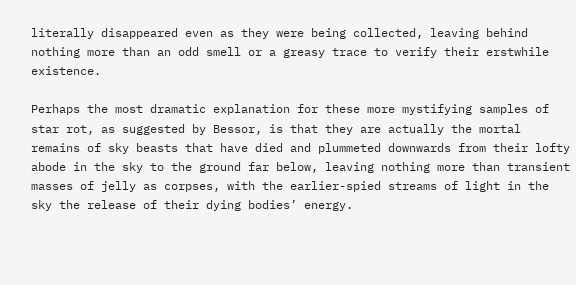literally disappeared even as they were being collected, leaving behind nothing more than an odd smell or a greasy trace to verify their erstwhile existence.

Perhaps the most dramatic explanation for these more mystifying samples of star rot, as suggested by Bessor, is that they are actually the mortal remains of sky beasts that have died and plummeted downwards from their lofty abode in the sky to the ground far below, leaving nothing more than transient masses of jelly as corpses, with the earlier-spied streams of light in the sky the release of their dying bodies’ energy.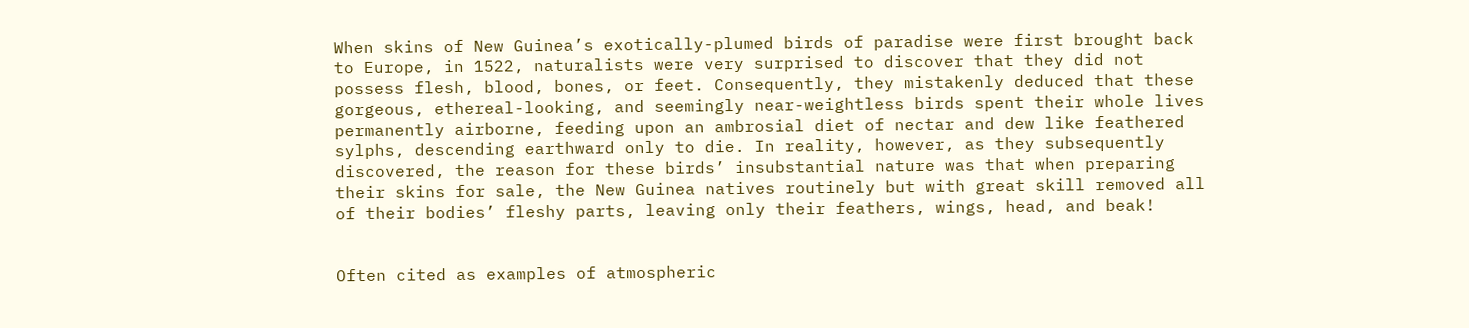When skins of New Guinea’s exotically-plumed birds of paradise were first brought back to Europe, in 1522, naturalists were very surprised to discover that they did not possess flesh, blood, bones, or feet. Consequently, they mistakenly deduced that these gorgeous, ethereal-looking, and seemingly near-weightless birds spent their whole lives permanently airborne, feeding upon an ambrosial diet of nectar and dew like feathered sylphs, descending earthward only to die. In reality, however, as they subsequently discovered, the reason for these birds’ insubstantial nature was that when preparing their skins for sale, the New Guinea natives routinely but with great skill removed all of their bodies’ fleshy parts, leaving only their feathers, wings, head, and beak!


Often cited as examples of atmospheric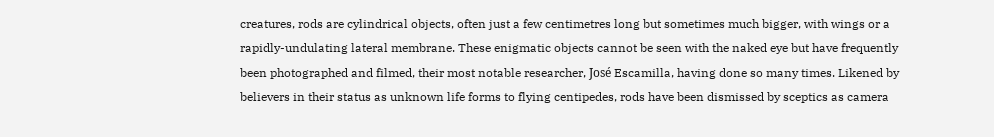creatures, rods are cylindrical objects, often just a few centimetres long but sometimes much bigger, with wings or a rapidly-undulating lateral membrane. These enigmatic objects cannot be seen with the naked eye but have frequently been photographed and filmed, their most notable researcher, José Escamilla, having done so many times. Likened by believers in their status as unknown life forms to flying centipedes, rods have been dismissed by sceptics as camera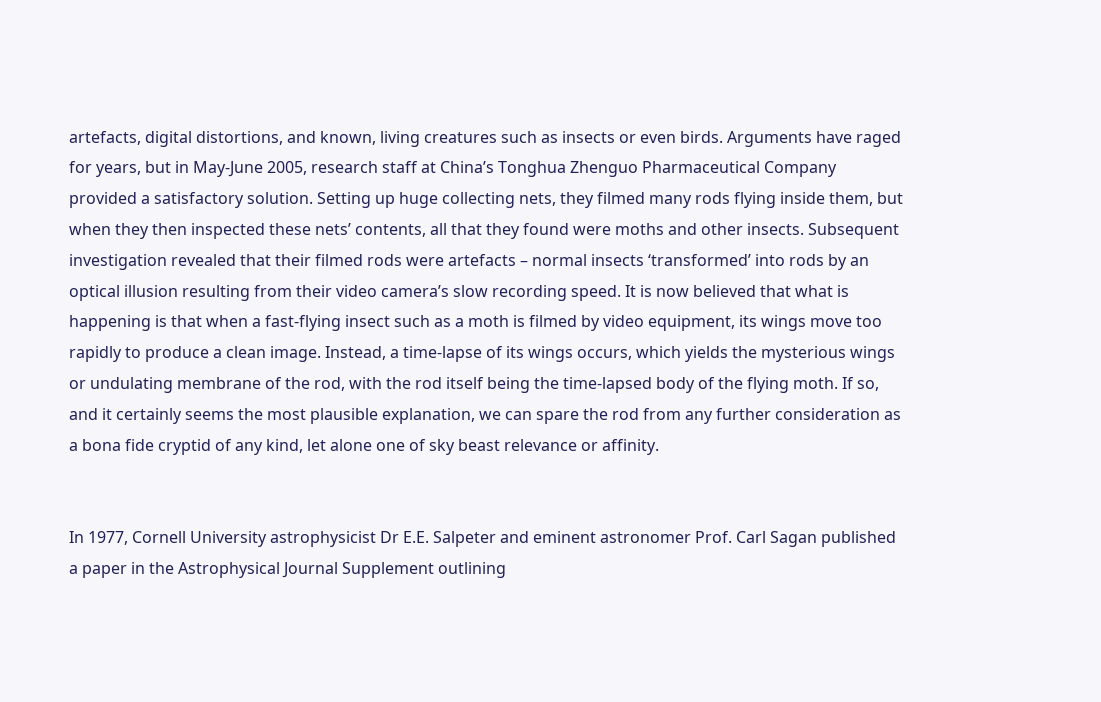artefacts, digital distortions, and known, living creatures such as insects or even birds. Arguments have raged for years, but in May-June 2005, research staff at China’s Tonghua Zhenguo Pharmaceutical Company provided a satisfactory solution. Setting up huge collecting nets, they filmed many rods flying inside them, but when they then inspected these nets’ contents, all that they found were moths and other insects. Subsequent investigation revealed that their filmed rods were artefacts – normal insects ‘transformed’ into rods by an optical illusion resulting from their video camera’s slow recording speed. It is now believed that what is happening is that when a fast-flying insect such as a moth is filmed by video equipment, its wings move too rapidly to produce a clean image. Instead, a time-lapse of its wings occurs, which yields the mysterious wings or undulating membrane of the rod, with the rod itself being the time-lapsed body of the flying moth. If so, and it certainly seems the most plausible explanation, we can spare the rod from any further consideration as a bona fide cryptid of any kind, let alone one of sky beast relevance or affinity.


In 1977, Cornell University astrophysicist Dr E.E. Salpeter and eminent astronomer Prof. Carl Sagan published a paper in the Astrophysical Journal Supplement outlining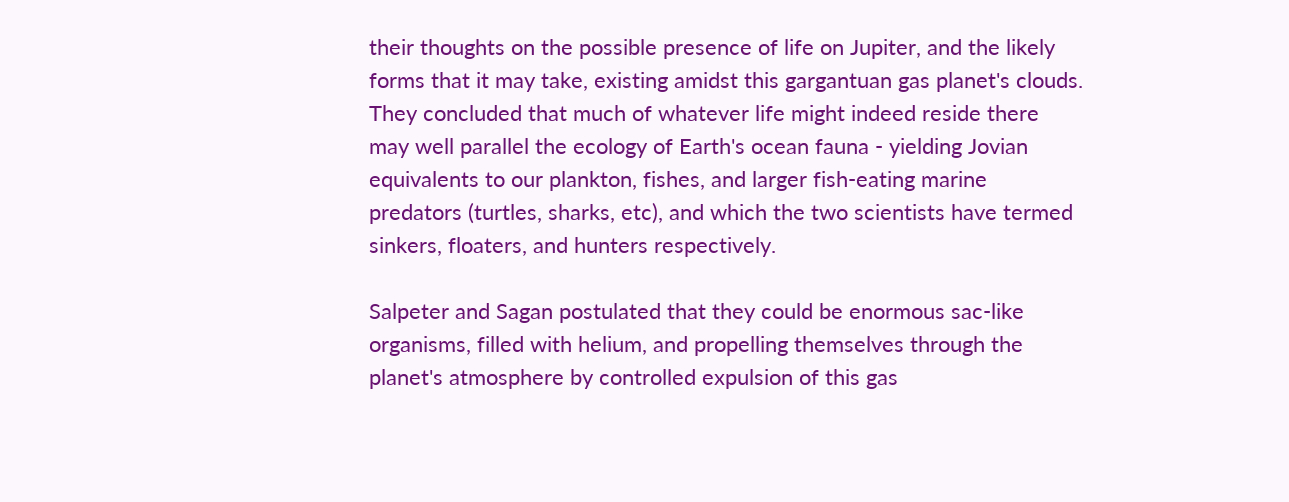their thoughts on the possible presence of life on Jupiter, and the likely forms that it may take, existing amidst this gargantuan gas planet's clouds. They concluded that much of whatever life might indeed reside there may well parallel the ecology of Earth's ocean fauna - yielding Jovian equivalents to our plankton, fishes, and larger fish-eating marine predators (turtles, sharks, etc), and which the two scientists have termed sinkers, floaters, and hunters respectively.

Salpeter and Sagan postulated that they could be enormous sac-like organisms, filled with helium, and propelling themselves through the planet's atmosphere by controlled expulsion of this gas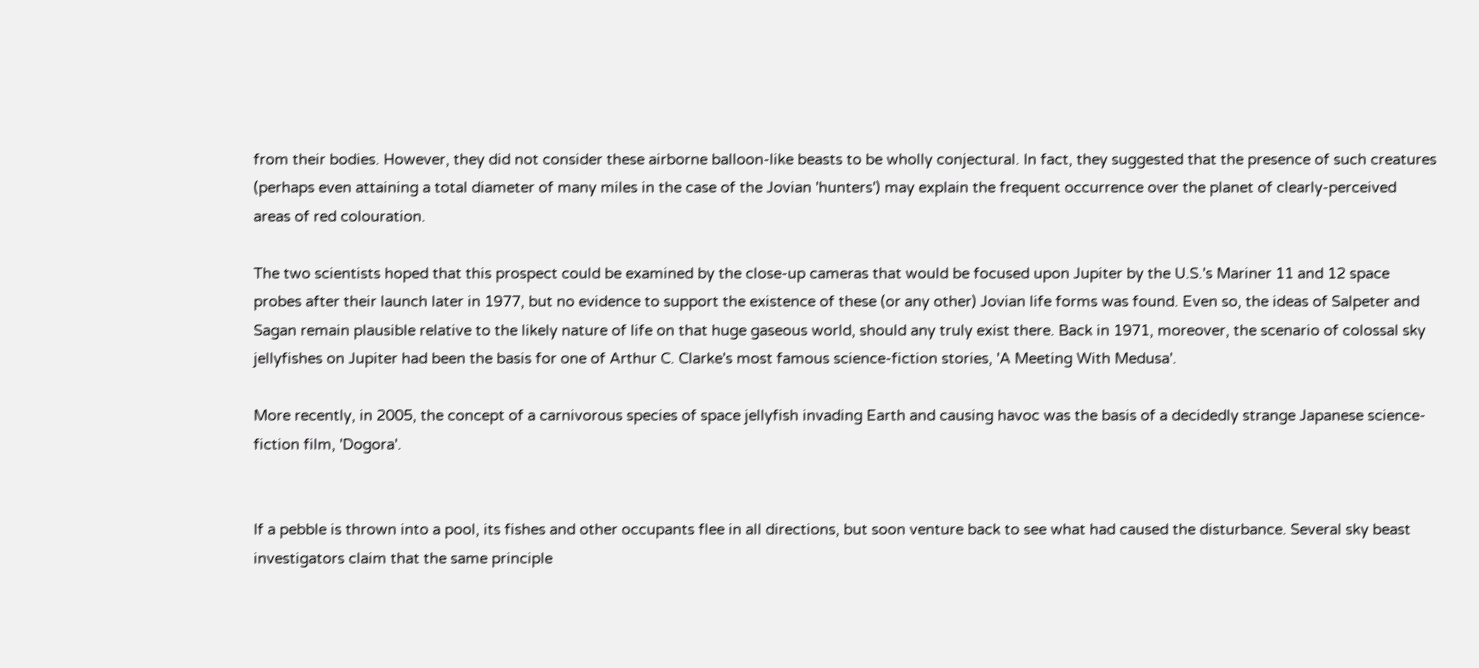from their bodies. However, they did not consider these airborne balloon-like beasts to be wholly conjectural. In fact, they suggested that the presence of such creatures (perhaps even attaining a total diameter of many miles in the case of the Jovian 'hunters') may explain the frequent occurrence over the planet of clearly-perceived areas of red colouration.

The two scientists hoped that this prospect could be examined by the close-up cameras that would be focused upon Jupiter by the U.S.'s Mariner 11 and 12 space probes after their launch later in 1977, but no evidence to support the existence of these (or any other) Jovian life forms was found. Even so, the ideas of Salpeter and Sagan remain plausible relative to the likely nature of life on that huge gaseous world, should any truly exist there. Back in 1971, moreover, the scenario of colossal sky jellyfishes on Jupiter had been the basis for one of Arthur C. Clarke's most famous science-fiction stories, 'A Meeting With Medusa'.

More recently, in 2005, the concept of a carnivorous species of space jellyfish invading Earth and causing havoc was the basis of a decidedly strange Japanese science-fiction film, 'Dogora'.


If a pebble is thrown into a pool, its fishes and other occupants flee in all directions, but soon venture back to see what had caused the disturbance. Several sky beast investigators claim that the same principle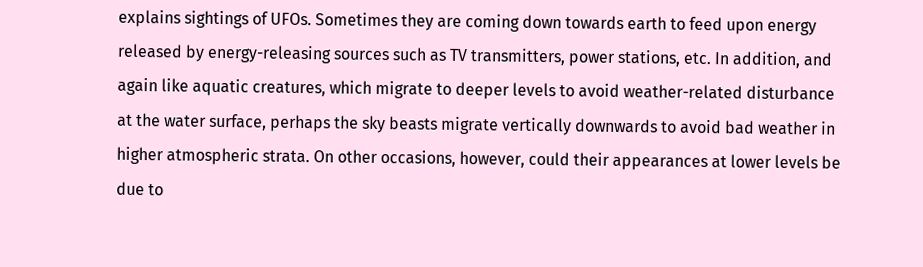explains sightings of UFOs. Sometimes they are coming down towards earth to feed upon energy released by energy-releasing sources such as TV transmitters, power stations, etc. In addition, and again like aquatic creatures, which migrate to deeper levels to avoid weather-related disturbance at the water surface, perhaps the sky beasts migrate vertically downwards to avoid bad weather in higher atmospheric strata. On other occasions, however, could their appearances at lower levels be due to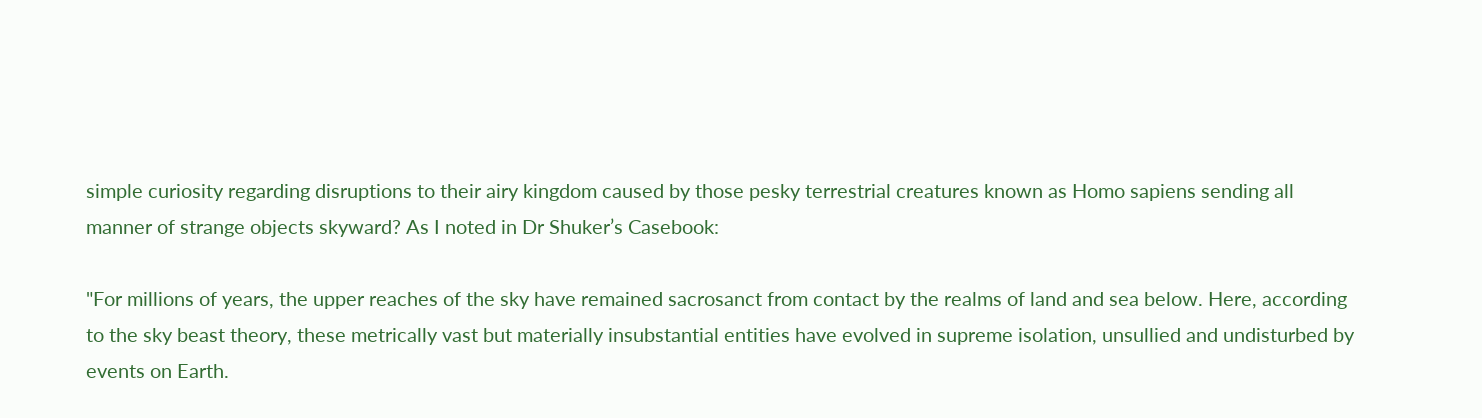simple curiosity regarding disruptions to their airy kingdom caused by those pesky terrestrial creatures known as Homo sapiens sending all manner of strange objects skyward? As I noted in Dr Shuker’s Casebook:

"For millions of years, the upper reaches of the sky have remained sacrosanct from contact by the realms of land and sea below. Here, according to the sky beast theory, these metrically vast but materially insubstantial entities have evolved in supreme isolation, unsullied and undisturbed by events on Earth.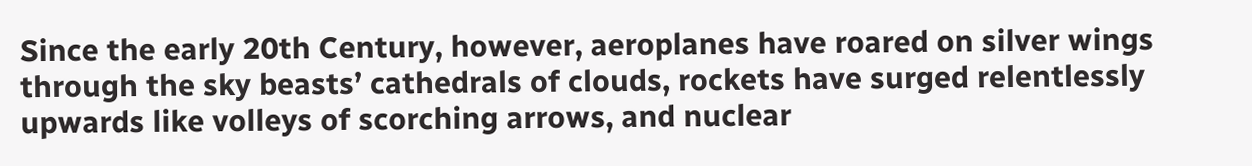Since the early 20th Century, however, aeroplanes have roared on silver wings through the sky beasts’ cathedrals of clouds, rockets have surged relentlessly upwards like volleys of scorching arrows, and nuclear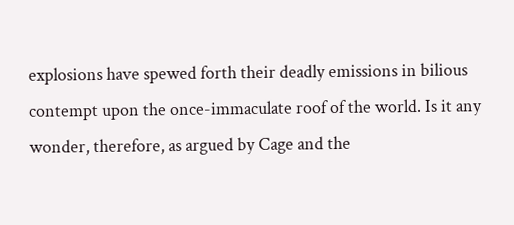explosions have spewed forth their deadly emissions in bilious contempt upon the once-immaculate roof of the world. Is it any wonder, therefore, as argued by Cage and the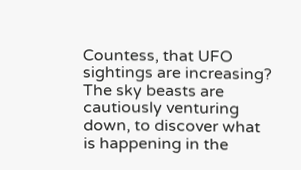Countess, that UFO sightings are increasing? The sky beasts are cautiously venturing down, to discover what is happening in the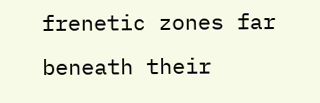frenetic zones far beneath their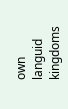own languid kingdoms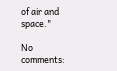of air and space."

No comments: